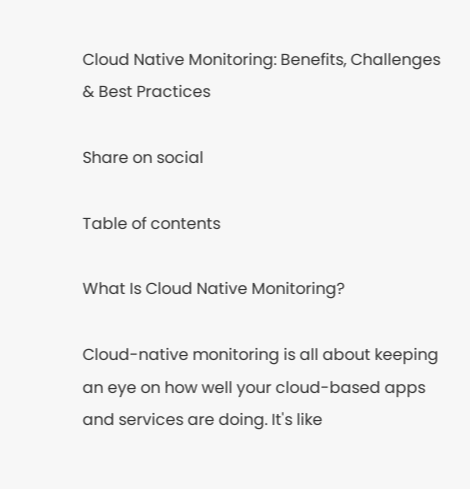Cloud Native Monitoring: Benefits, Challenges & Best Practices

Share on social

Table of contents

What Is Cloud Native Monitoring?

Cloud-native monitoring is all about keeping an eye on how well your cloud-based apps and services are doing. It's like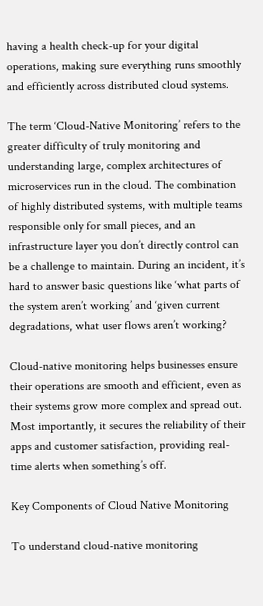having a health check-up for your digital operations, making sure everything runs smoothly and efficiently across distributed cloud systems.

The term ‘Cloud-Native Monitoring’ refers to the greater difficulty of truly monitoring and understanding large, complex architectures of microservices run in the cloud. The combination of highly distributed systems, with multiple teams responsible only for small pieces, and an infrastructure layer you don’t directly control can be a challenge to maintain. During an incident, it’s hard to answer basic questions like ‘what parts of the system aren’t working’ and ‘given current degradations, what user flows aren’t working?

Cloud-native monitoring helps businesses ensure their operations are smooth and efficient, even as their systems grow more complex and spread out. Most importantly, it secures the reliability of their apps and customer satisfaction, providing real-time alerts when something’s off.

Key Components of Cloud Native Monitoring

To understand cloud-native monitoring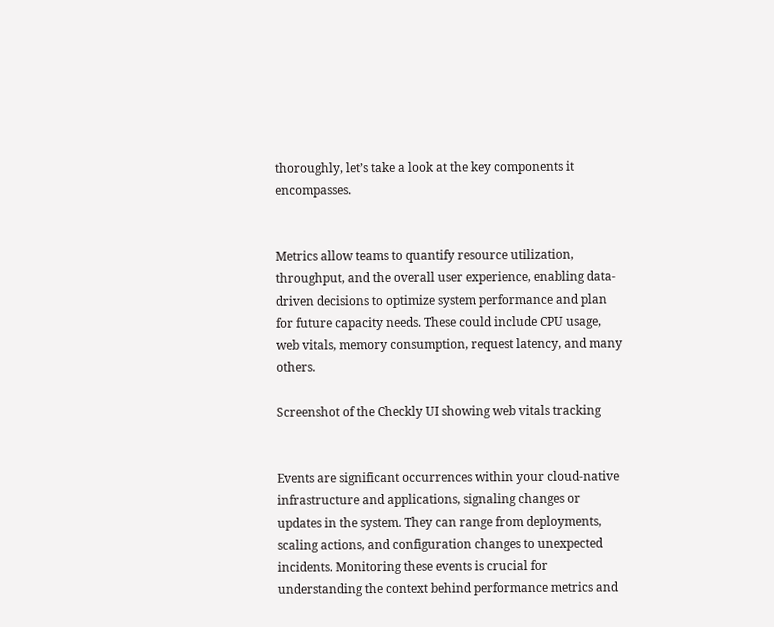thoroughly, let’s take a look at the key components it encompasses.


Metrics allow teams to quantify resource utilization, throughput, and the overall user experience, enabling data-driven decisions to optimize system performance and plan for future capacity needs. These could include CPU usage, web vitals, memory consumption, request latency, and many others.

Screenshot of the Checkly UI showing web vitals tracking


Events are significant occurrences within your cloud-native infrastructure and applications, signaling changes or updates in the system. They can range from deployments, scaling actions, and configuration changes to unexpected incidents. Monitoring these events is crucial for understanding the context behind performance metrics and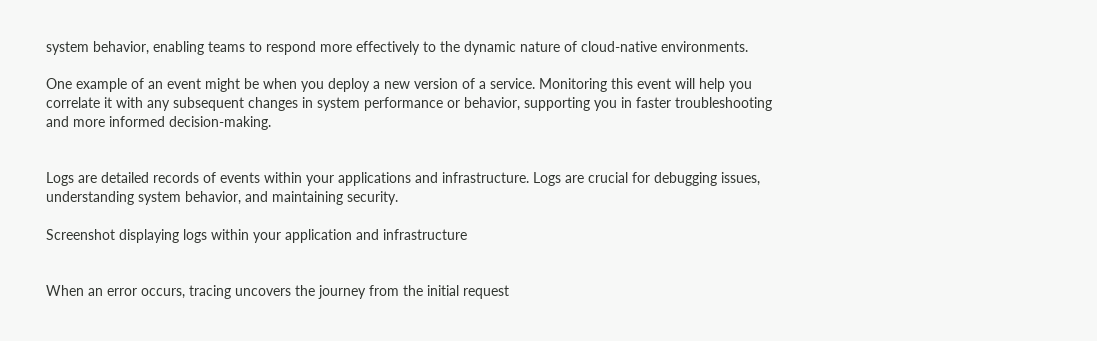system behavior, enabling teams to respond more effectively to the dynamic nature of cloud-native environments.

One example of an event might be when you deploy a new version of a service. Monitoring this event will help you correlate it with any subsequent changes in system performance or behavior, supporting you in faster troubleshooting and more informed decision-making.


Logs are detailed records of events within your applications and infrastructure. Logs are crucial for debugging issues, understanding system behavior, and maintaining security.

Screenshot displaying logs within your application and infrastructure


When an error occurs, tracing uncovers the journey from the initial request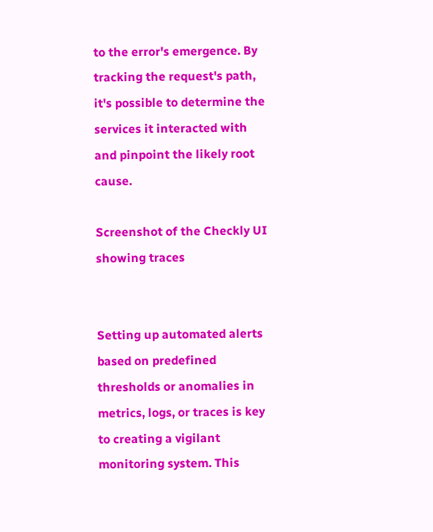to the error's emergence. By tracking the request's path, it's possible to determine the services it interacted with and pinpoint the likely root cause.

Screenshot of the Checkly UI showing traces


Setting up automated alerts based on predefined thresholds or anomalies in metrics, logs, or traces is key to creating a vigilant monitoring system. This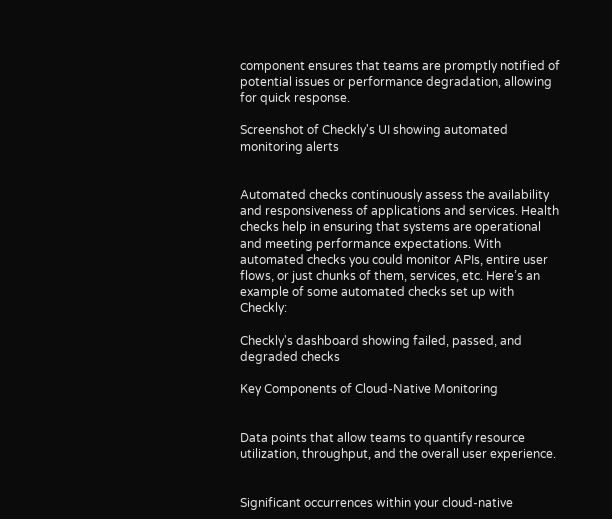component ensures that teams are promptly notified of potential issues or performance degradation, allowing for quick response.

Screenshot of Checkly's UI showing automated monitoring alerts


Automated checks continuously assess the availability and responsiveness of applications and services. Health checks help in ensuring that systems are operational and meeting performance expectations. With automated checks you could monitor APIs, entire user flows, or just chunks of them, services, etc. Here’s an example of some automated checks set up with Checkly:

Checkly's dashboard showing failed, passed, and degraded checks

Key Components of Cloud-Native Monitoring


Data points that allow teams to quantify resource utilization, throughput, and the overall user experience.


Significant occurrences within your cloud-native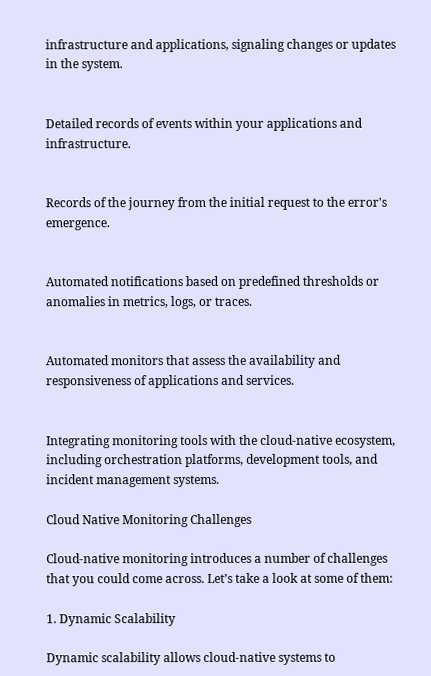infrastructure and applications, signaling changes or updates in the system.


Detailed records of events within your applications and infrastructure.


Records of the journey from the initial request to the error's emergence.


Automated notifications based on predefined thresholds or anomalies in metrics, logs, or traces.


Automated monitors that assess the availability and responsiveness of applications and services.


Integrating monitoring tools with the cloud-native ecosystem, including orchestration platforms, development tools, and incident management systems.

Cloud Native Monitoring Challenges

Cloud-native monitoring introduces a number of challenges that you could come across. Let’s take a look at some of them:

1. Dynamic Scalability

Dynamic scalability allows cloud-native systems to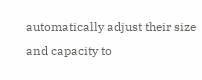automatically adjust their size and capacity to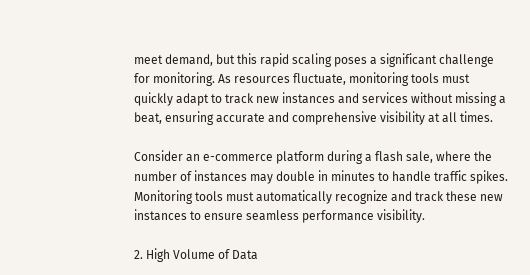meet demand, but this rapid scaling poses a significant challenge for monitoring. As resources fluctuate, monitoring tools must quickly adapt to track new instances and services without missing a beat, ensuring accurate and comprehensive visibility at all times.

Consider an e-commerce platform during a flash sale, where the number of instances may double in minutes to handle traffic spikes. Monitoring tools must automatically recognize and track these new instances to ensure seamless performance visibility.

2. High Volume of Data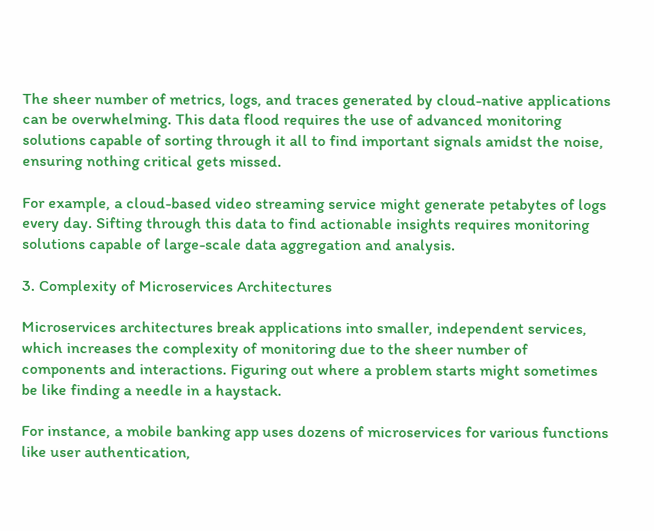The sheer number of metrics, logs, and traces generated by cloud-native applications can be overwhelming. This data flood requires the use of advanced monitoring solutions capable of sorting through it all to find important signals amidst the noise, ensuring nothing critical gets missed.

For example, a cloud-based video streaming service might generate petabytes of logs every day. Sifting through this data to find actionable insights requires monitoring solutions capable of large-scale data aggregation and analysis.

3. Complexity of Microservices Architectures

Microservices architectures break applications into smaller, independent services, which increases the complexity of monitoring due to the sheer number of components and interactions. Figuring out where a problem starts might sometimes be like finding a needle in a haystack.

For instance, a mobile banking app uses dozens of microservices for various functions like user authentication,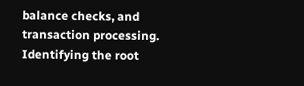balance checks, and transaction processing. Identifying the root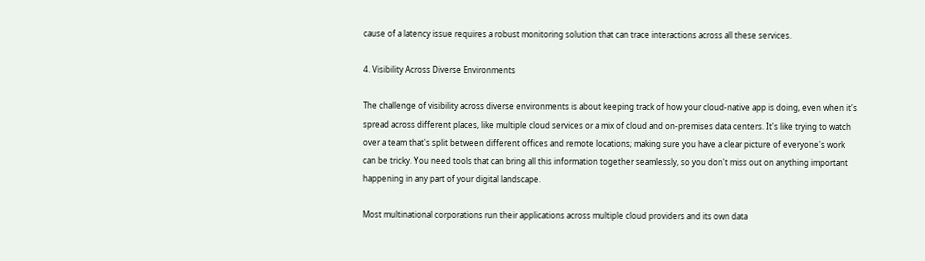cause of a latency issue requires a robust monitoring solution that can trace interactions across all these services.

4. Visibility Across Diverse Environments

The challenge of visibility across diverse environments is about keeping track of how your cloud-native app is doing, even when it's spread across different places, like multiple cloud services or a mix of cloud and on-premises data centers. It's like trying to watch over a team that's split between different offices and remote locations; making sure you have a clear picture of everyone's work can be tricky. You need tools that can bring all this information together seamlessly, so you don't miss out on anything important happening in any part of your digital landscape.

Most multinational corporations run their applications across multiple cloud providers and its own data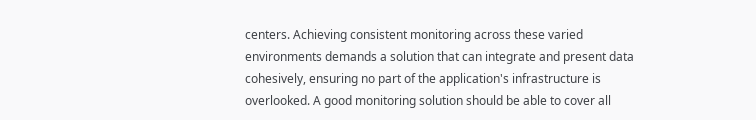centers. Achieving consistent monitoring across these varied environments demands a solution that can integrate and present data cohesively, ensuring no part of the application's infrastructure is overlooked. A good monitoring solution should be able to cover all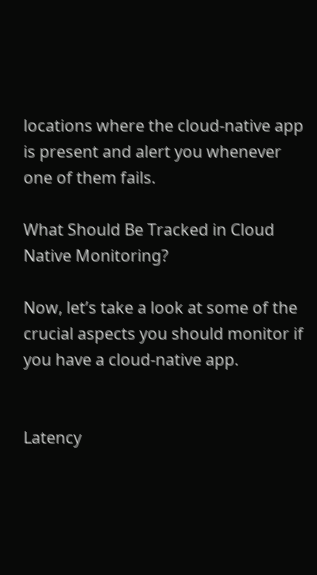locations where the cloud-native app is present and alert you whenever one of them fails.

What Should Be Tracked in Cloud Native Monitoring?

Now, let’s take a look at some of the crucial aspects you should monitor if you have a cloud-native app.


Latency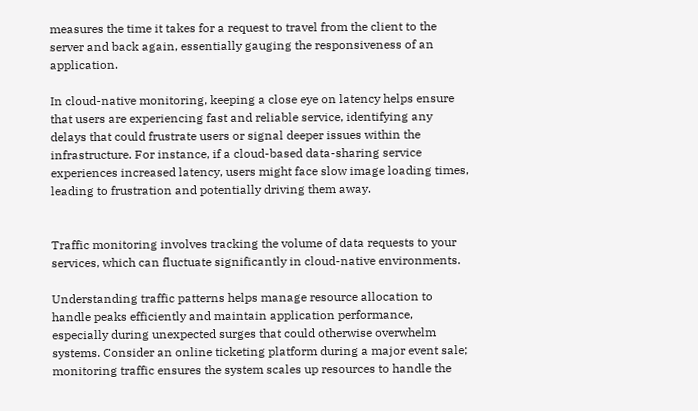measures the time it takes for a request to travel from the client to the server and back again, essentially gauging the responsiveness of an application.

In cloud-native monitoring, keeping a close eye on latency helps ensure that users are experiencing fast and reliable service, identifying any delays that could frustrate users or signal deeper issues within the infrastructure. For instance, if a cloud-based data-sharing service experiences increased latency, users might face slow image loading times, leading to frustration and potentially driving them away.


Traffic monitoring involves tracking the volume of data requests to your services, which can fluctuate significantly in cloud-native environments.

Understanding traffic patterns helps manage resource allocation to handle peaks efficiently and maintain application performance, especially during unexpected surges that could otherwise overwhelm systems. Consider an online ticketing platform during a major event sale; monitoring traffic ensures the system scales up resources to handle the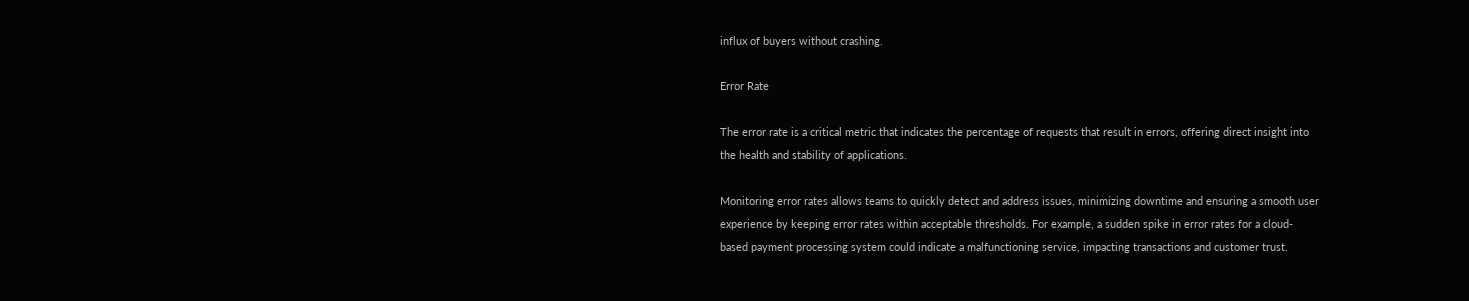influx of buyers without crashing.

Error Rate

The error rate is a critical metric that indicates the percentage of requests that result in errors, offering direct insight into the health and stability of applications.

Monitoring error rates allows teams to quickly detect and address issues, minimizing downtime and ensuring a smooth user experience by keeping error rates within acceptable thresholds. For example, a sudden spike in error rates for a cloud-based payment processing system could indicate a malfunctioning service, impacting transactions and customer trust.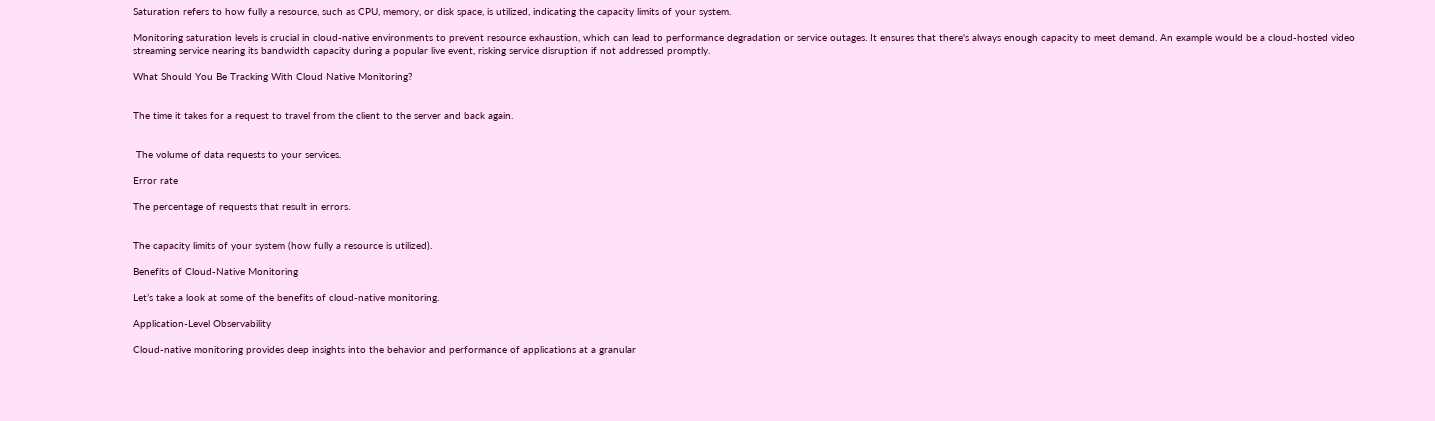Saturation refers to how fully a resource, such as CPU, memory, or disk space, is utilized, indicating the capacity limits of your system.

Monitoring saturation levels is crucial in cloud-native environments to prevent resource exhaustion, which can lead to performance degradation or service outages. It ensures that there's always enough capacity to meet demand. An example would be a cloud-hosted video streaming service nearing its bandwidth capacity during a popular live event, risking service disruption if not addressed promptly.

What Should You Be Tracking With Cloud Native Monitoring?


The time it takes for a request to travel from the client to the server and back again.


 The volume of data requests to your services.

Error rate

The percentage of requests that result in errors.


The capacity limits of your system (how fully a resource is utilized).

Benefits of Cloud-Native Monitoring

Let’s take a look at some of the benefits of cloud-native monitoring.

Application-Level Observability

Cloud-native monitoring provides deep insights into the behavior and performance of applications at a granular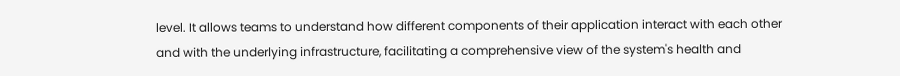level. It allows teams to understand how different components of their application interact with each other and with the underlying infrastructure, facilitating a comprehensive view of the system's health and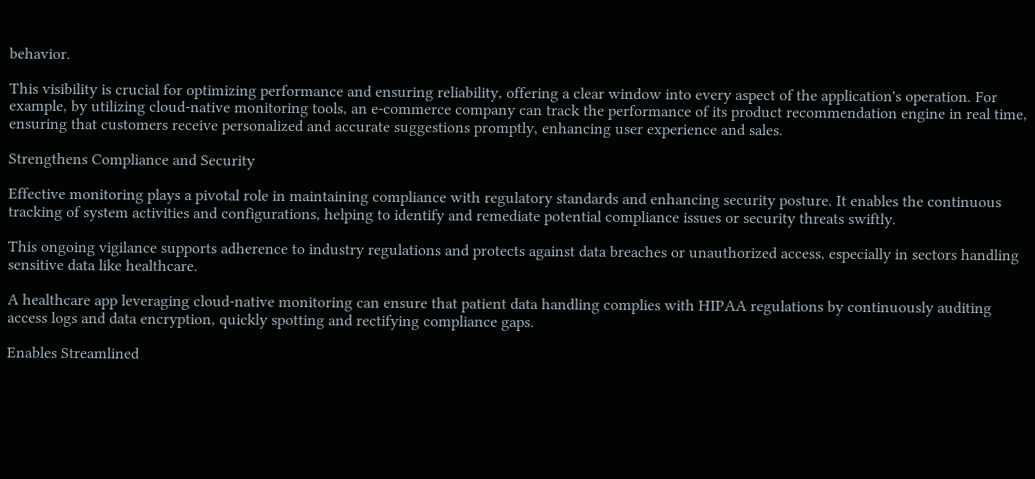behavior.

This visibility is crucial for optimizing performance and ensuring reliability, offering a clear window into every aspect of the application's operation. For example, by utilizing cloud-native monitoring tools, an e-commerce company can track the performance of its product recommendation engine in real time, ensuring that customers receive personalized and accurate suggestions promptly, enhancing user experience and sales.

Strengthens Compliance and Security

Effective monitoring plays a pivotal role in maintaining compliance with regulatory standards and enhancing security posture. It enables the continuous tracking of system activities and configurations, helping to identify and remediate potential compliance issues or security threats swiftly.

This ongoing vigilance supports adherence to industry regulations and protects against data breaches or unauthorized access, especially in sectors handling sensitive data like healthcare.

A healthcare app leveraging cloud-native monitoring can ensure that patient data handling complies with HIPAA regulations by continuously auditing access logs and data encryption, quickly spotting and rectifying compliance gaps.

Enables Streamlined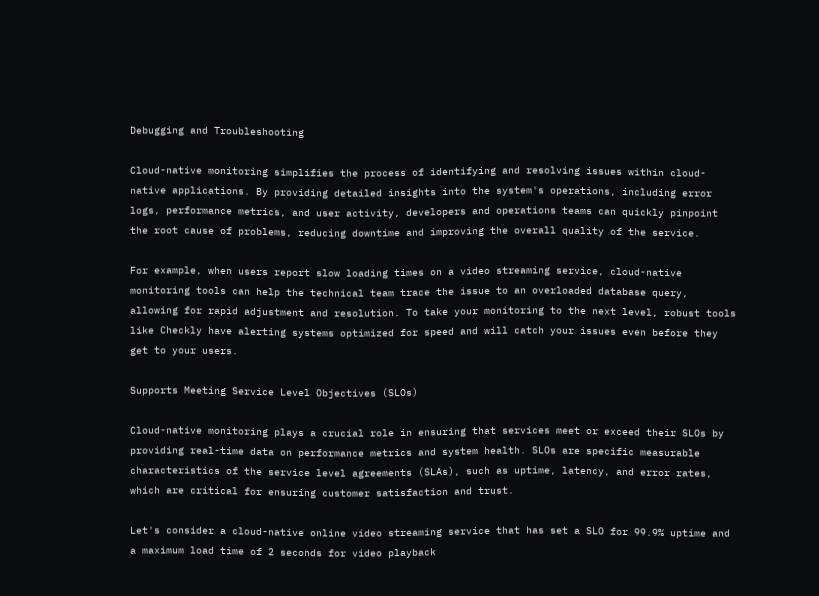Debugging and Troubleshooting

Cloud-native monitoring simplifies the process of identifying and resolving issues within cloud-native applications. By providing detailed insights into the system's operations, including error logs, performance metrics, and user activity, developers and operations teams can quickly pinpoint the root cause of problems, reducing downtime and improving the overall quality of the service.

For example, when users report slow loading times on a video streaming service, cloud-native monitoring tools can help the technical team trace the issue to an overloaded database query, allowing for rapid adjustment and resolution. To take your monitoring to the next level, robust tools like Checkly have alerting systems optimized for speed and will catch your issues even before they get to your users.

Supports Meeting Service Level Objectives (SLOs)

Cloud-native monitoring plays a crucial role in ensuring that services meet or exceed their SLOs by providing real-time data on performance metrics and system health. SLOs are specific measurable characteristics of the service level agreements (SLAs), such as uptime, latency, and error rates, which are critical for ensuring customer satisfaction and trust.

Let's consider a cloud-native online video streaming service that has set a SLO for 99.9% uptime and a maximum load time of 2 seconds for video playback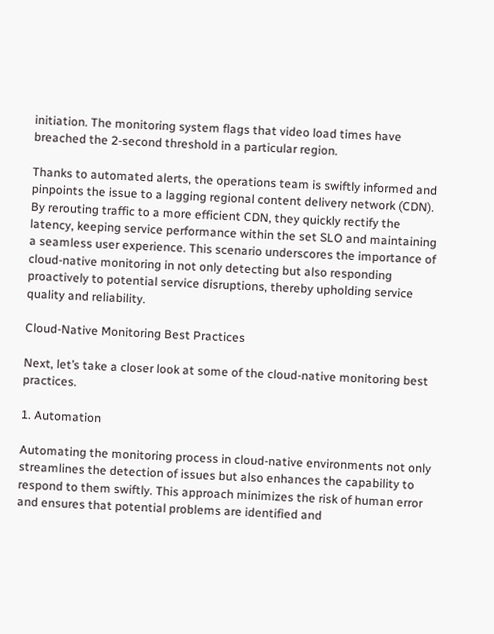initiation. The monitoring system flags that video load times have breached the 2-second threshold in a particular region.

Thanks to automated alerts, the operations team is swiftly informed and pinpoints the issue to a lagging regional content delivery network (CDN). By rerouting traffic to a more efficient CDN, they quickly rectify the latency, keeping service performance within the set SLO and maintaining a seamless user experience. This scenario underscores the importance of cloud-native monitoring in not only detecting but also responding proactively to potential service disruptions, thereby upholding service quality and reliability.

Cloud-Native Monitoring Best Practices

Next, let’s take a closer look at some of the cloud-native monitoring best practices.

1. Automation

Automating the monitoring process in cloud-native environments not only streamlines the detection of issues but also enhances the capability to respond to them swiftly. This approach minimizes the risk of human error and ensures that potential problems are identified and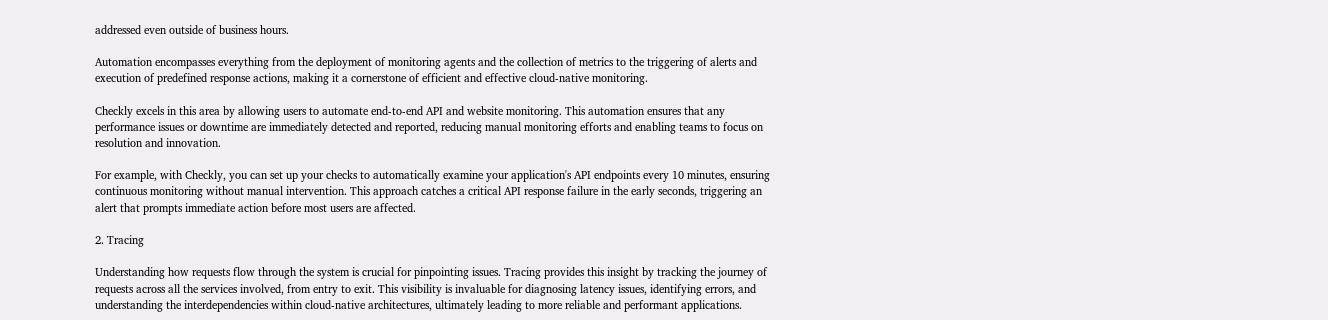addressed even outside of business hours.

Automation encompasses everything from the deployment of monitoring agents and the collection of metrics to the triggering of alerts and execution of predefined response actions, making it a cornerstone of efficient and effective cloud-native monitoring.

Checkly excels in this area by allowing users to automate end-to-end API and website monitoring. This automation ensures that any performance issues or downtime are immediately detected and reported, reducing manual monitoring efforts and enabling teams to focus on resolution and innovation.

For example, with Checkly, you can set up your checks to automatically examine your application's API endpoints every 10 minutes, ensuring continuous monitoring without manual intervention. This approach catches a critical API response failure in the early seconds, triggering an alert that prompts immediate action before most users are affected.

2. Tracing

Understanding how requests flow through the system is crucial for pinpointing issues. Tracing provides this insight by tracking the journey of requests across all the services involved, from entry to exit. This visibility is invaluable for diagnosing latency issues, identifying errors, and understanding the interdependencies within cloud-native architectures, ultimately leading to more reliable and performant applications.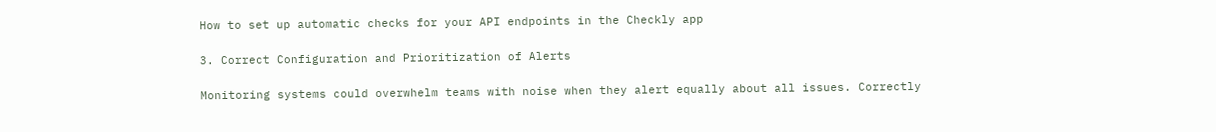How to set up automatic checks for your API endpoints in the Checkly app

3. Correct Configuration and Prioritization of Alerts

Monitoring systems could overwhelm teams with noise when they alert equally about all issues. Correctly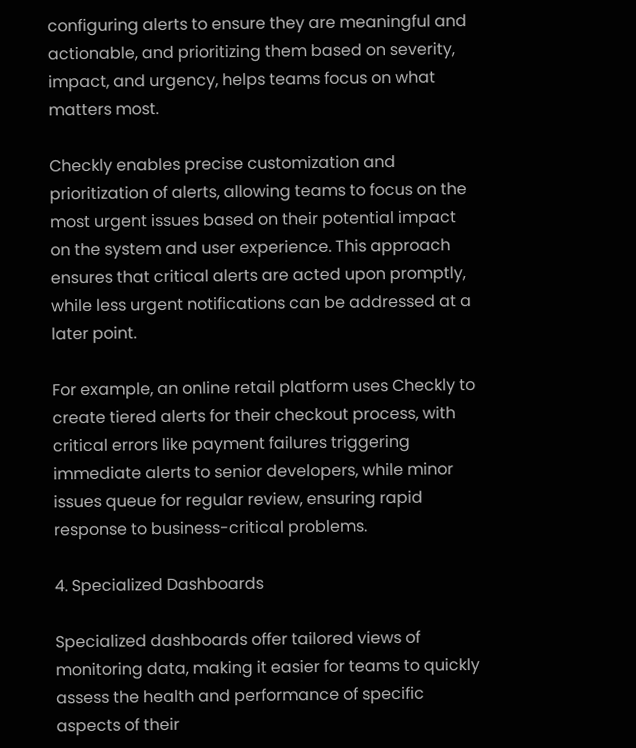configuring alerts to ensure they are meaningful and actionable, and prioritizing them based on severity, impact, and urgency, helps teams focus on what matters most.

Checkly enables precise customization and prioritization of alerts, allowing teams to focus on the most urgent issues based on their potential impact on the system and user experience. This approach ensures that critical alerts are acted upon promptly, while less urgent notifications can be addressed at a later point.

For example, an online retail platform uses Checkly to create tiered alerts for their checkout process, with critical errors like payment failures triggering immediate alerts to senior developers, while minor issues queue for regular review, ensuring rapid response to business-critical problems.

4. Specialized Dashboards

Specialized dashboards offer tailored views of monitoring data, making it easier for teams to quickly assess the health and performance of specific aspects of their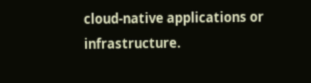cloud-native applications or infrastructure.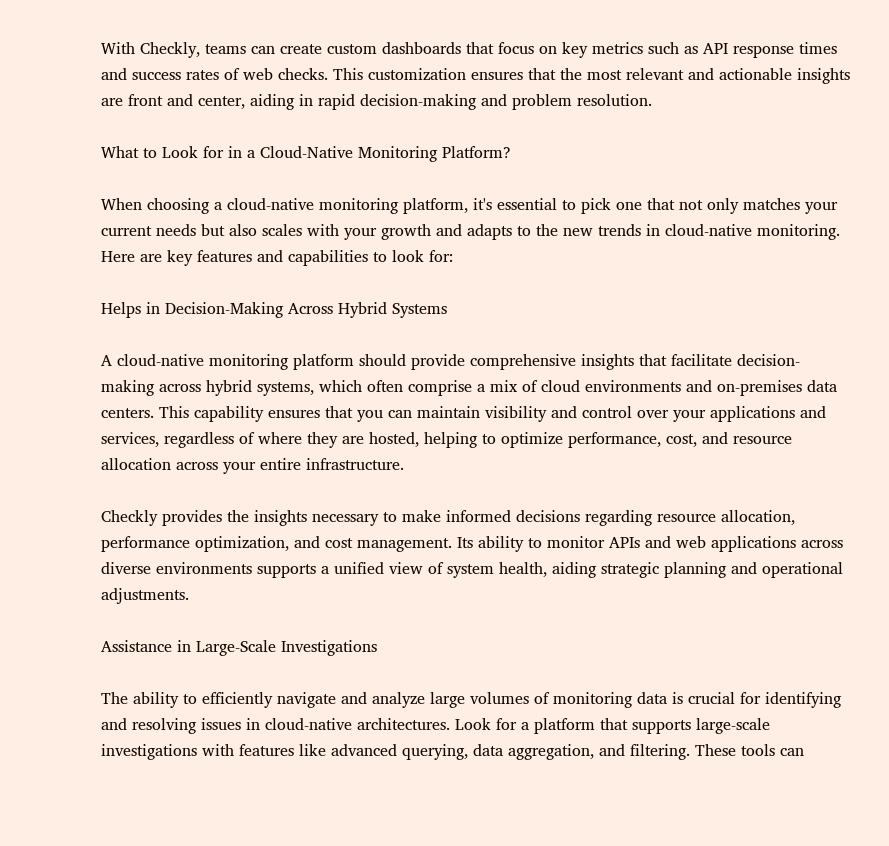With Checkly, teams can create custom dashboards that focus on key metrics such as API response times and success rates of web checks. This customization ensures that the most relevant and actionable insights are front and center, aiding in rapid decision-making and problem resolution.

What to Look for in a Cloud-Native Monitoring Platform?

When choosing a cloud-native monitoring platform, it's essential to pick one that not only matches your current needs but also scales with your growth and adapts to the new trends in cloud-native monitoring. Here are key features and capabilities to look for:

Helps in Decision-Making Across Hybrid Systems

A cloud-native monitoring platform should provide comprehensive insights that facilitate decision-making across hybrid systems, which often comprise a mix of cloud environments and on-premises data centers. This capability ensures that you can maintain visibility and control over your applications and services, regardless of where they are hosted, helping to optimize performance, cost, and resource allocation across your entire infrastructure.

Checkly provides the insights necessary to make informed decisions regarding resource allocation, performance optimization, and cost management. Its ability to monitor APIs and web applications across diverse environments supports a unified view of system health, aiding strategic planning and operational adjustments.

Assistance in Large-Scale Investigations

The ability to efficiently navigate and analyze large volumes of monitoring data is crucial for identifying and resolving issues in cloud-native architectures. Look for a platform that supports large-scale investigations with features like advanced querying, data aggregation, and filtering. These tools can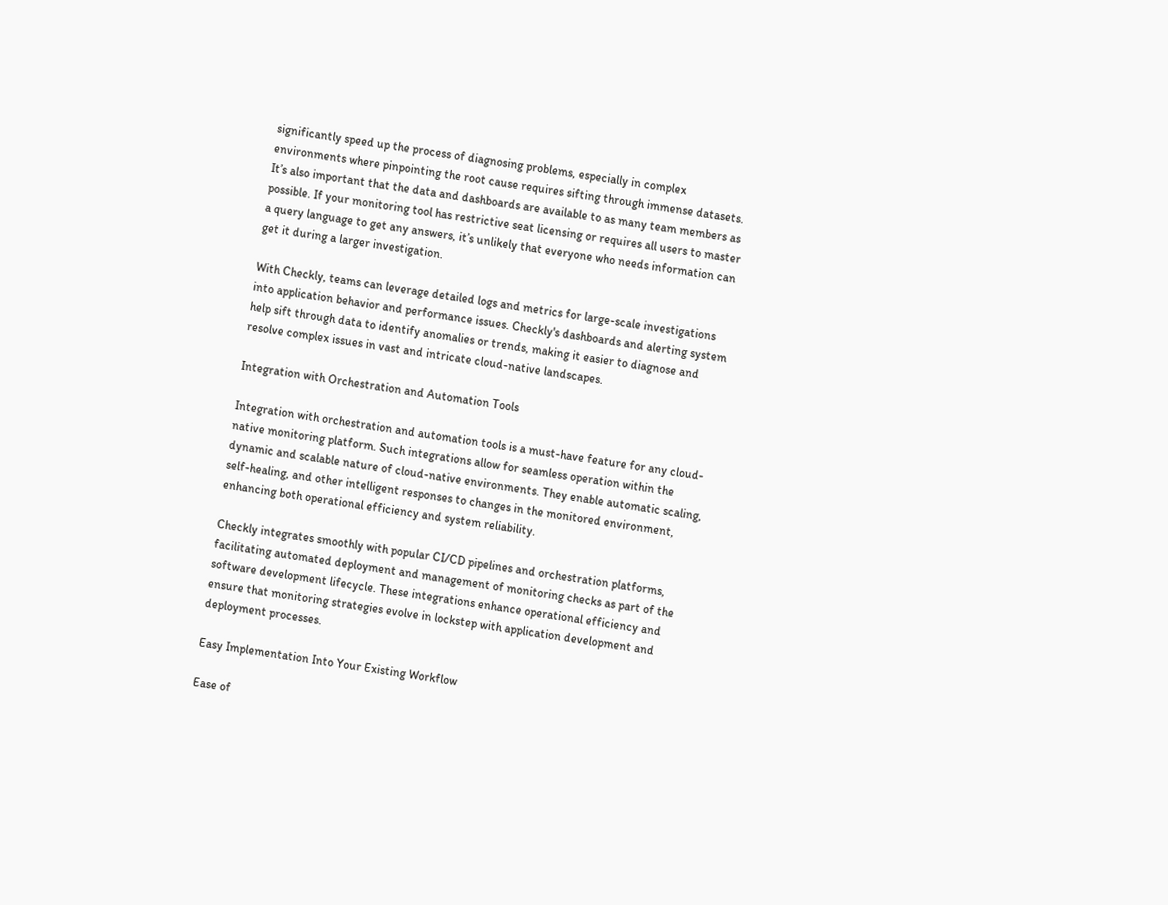significantly speed up the process of diagnosing problems, especially in complex environments where pinpointing the root cause requires sifting through immense datasets.
It’s also important that the data and dashboards are available to as many team members as possible. If your monitoring tool has restrictive seat licensing or requires all users to master a query language to get any answers, it’s unlikely that everyone who needs information can get it during a larger investigation.

With Checkly, teams can leverage detailed logs and metrics for large-scale investigations into application behavior and performance issues. Checkly's dashboards and alerting system help sift through data to identify anomalies or trends, making it easier to diagnose and resolve complex issues in vast and intricate cloud-native landscapes.

Integration with Orchestration and Automation Tools

Integration with orchestration and automation tools is a must-have feature for any cloud-native monitoring platform. Such integrations allow for seamless operation within the dynamic and scalable nature of cloud-native environments. They enable automatic scaling, self-healing, and other intelligent responses to changes in the monitored environment, enhancing both operational efficiency and system reliability.

Checkly integrates smoothly with popular CI/CD pipelines and orchestration platforms, facilitating automated deployment and management of monitoring checks as part of the software development lifecycle. These integrations enhance operational efficiency and ensure that monitoring strategies evolve in lockstep with application development and deployment processes.

Easy Implementation Into Your Existing Workflow

Ease of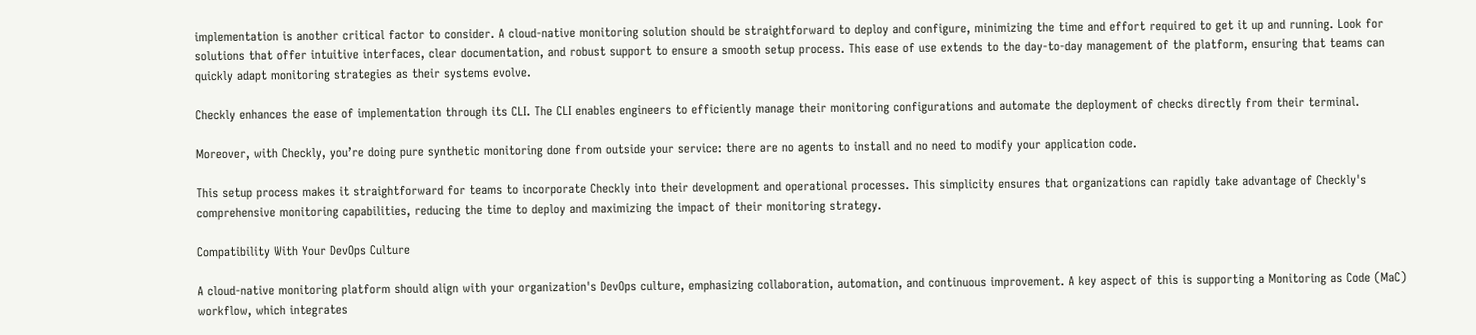implementation is another critical factor to consider. A cloud-native monitoring solution should be straightforward to deploy and configure, minimizing the time and effort required to get it up and running. Look for solutions that offer intuitive interfaces, clear documentation, and robust support to ensure a smooth setup process. This ease of use extends to the day-to-day management of the platform, ensuring that teams can quickly adapt monitoring strategies as their systems evolve.

Checkly enhances the ease of implementation through its CLI. The CLI enables engineers to efficiently manage their monitoring configurations and automate the deployment of checks directly from their terminal.

Moreover, with Checkly, you’re doing pure synthetic monitoring done from outside your service: there are no agents to install and no need to modify your application code.

This setup process makes it straightforward for teams to incorporate Checkly into their development and operational processes. This simplicity ensures that organizations can rapidly take advantage of Checkly's comprehensive monitoring capabilities, reducing the time to deploy and maximizing the impact of their monitoring strategy.

Compatibility With Your DevOps Culture

A cloud-native monitoring platform should align with your organization's DevOps culture, emphasizing collaboration, automation, and continuous improvement. A key aspect of this is supporting a Monitoring as Code (MaC) workflow, which integrates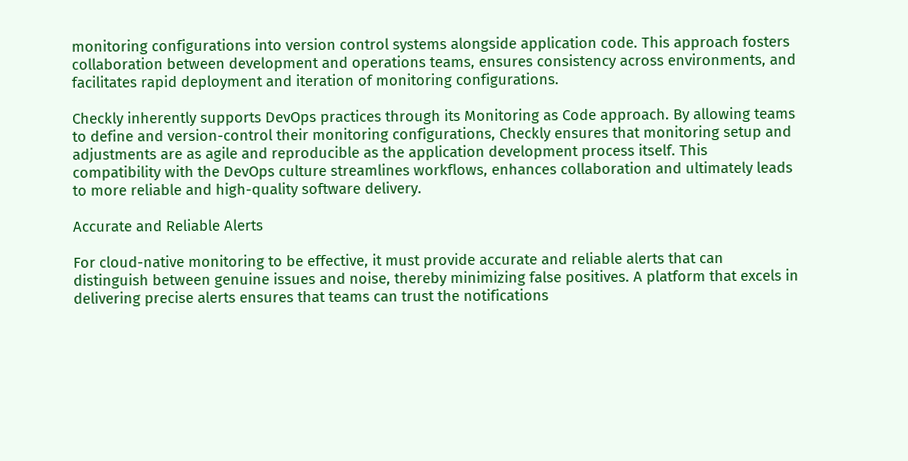monitoring configurations into version control systems alongside application code. This approach fosters collaboration between development and operations teams, ensures consistency across environments, and facilitates rapid deployment and iteration of monitoring configurations.

Checkly inherently supports DevOps practices through its Monitoring as Code approach. By allowing teams to define and version-control their monitoring configurations, Checkly ensures that monitoring setup and adjustments are as agile and reproducible as the application development process itself. This compatibility with the DevOps culture streamlines workflows, enhances collaboration and ultimately leads to more reliable and high-quality software delivery.

Accurate and Reliable Alerts

For cloud-native monitoring to be effective, it must provide accurate and reliable alerts that can distinguish between genuine issues and noise, thereby minimizing false positives. A platform that excels in delivering precise alerts ensures that teams can trust the notifications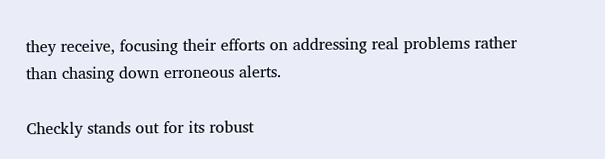they receive, focusing their efforts on addressing real problems rather than chasing down erroneous alerts.

Checkly stands out for its robust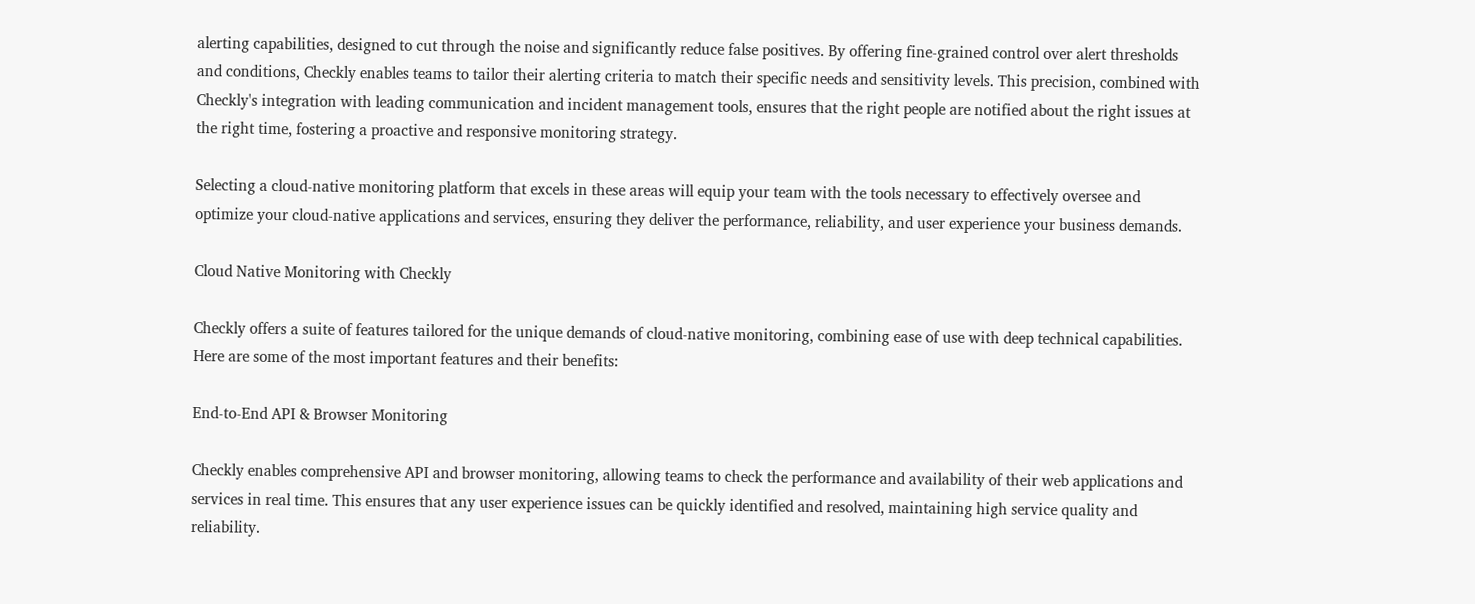alerting capabilities, designed to cut through the noise and significantly reduce false positives. By offering fine-grained control over alert thresholds and conditions, Checkly enables teams to tailor their alerting criteria to match their specific needs and sensitivity levels. This precision, combined with Checkly's integration with leading communication and incident management tools, ensures that the right people are notified about the right issues at the right time, fostering a proactive and responsive monitoring strategy.

Selecting a cloud-native monitoring platform that excels in these areas will equip your team with the tools necessary to effectively oversee and optimize your cloud-native applications and services, ensuring they deliver the performance, reliability, and user experience your business demands.

Cloud Native Monitoring with Checkly

Checkly offers a suite of features tailored for the unique demands of cloud-native monitoring, combining ease of use with deep technical capabilities. Here are some of the most important features and their benefits:

End-to-End API & Browser Monitoring

Checkly enables comprehensive API and browser monitoring, allowing teams to check the performance and availability of their web applications and services in real time. This ensures that any user experience issues can be quickly identified and resolved, maintaining high service quality and reliability.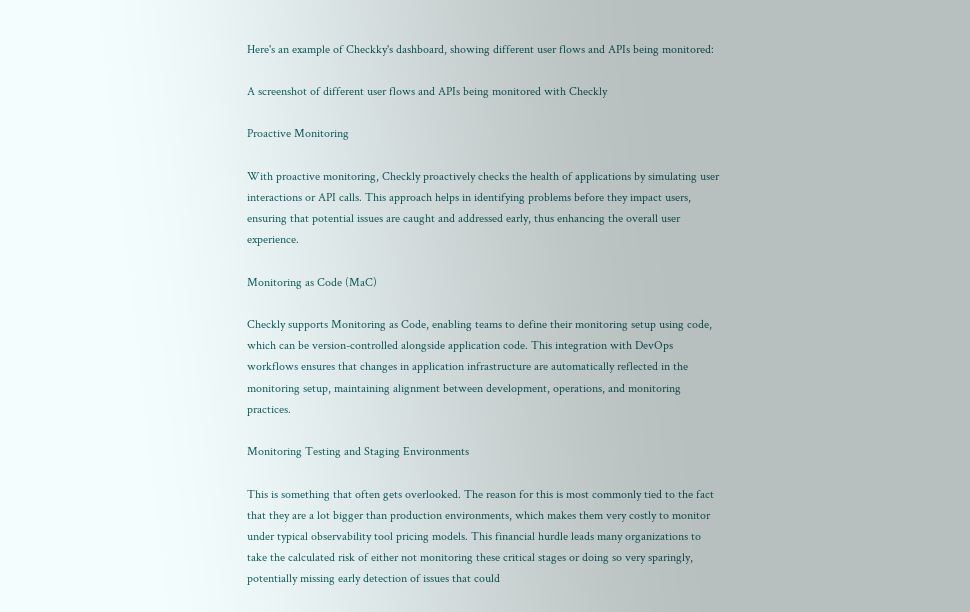Here's an example of Checkky's dashboard, showing different user flows and APIs being monitored:

A screenshot of different user flows and APIs being monitored with Checkly

Proactive Monitoring

With proactive monitoring, Checkly proactively checks the health of applications by simulating user interactions or API calls. This approach helps in identifying problems before they impact users, ensuring that potential issues are caught and addressed early, thus enhancing the overall user experience.

Monitoring as Code (MaC)

Checkly supports Monitoring as Code, enabling teams to define their monitoring setup using code, which can be version-controlled alongside application code. This integration with DevOps workflows ensures that changes in application infrastructure are automatically reflected in the monitoring setup, maintaining alignment between development, operations, and monitoring practices.

Monitoring Testing and Staging Environments

This is something that often gets overlooked. The reason for this is most commonly tied to the fact that they are a lot bigger than production environments, which makes them very costly to monitor under typical observability tool pricing models. This financial hurdle leads many organizations to take the calculated risk of either not monitoring these critical stages or doing so very sparingly, potentially missing early detection of issues that could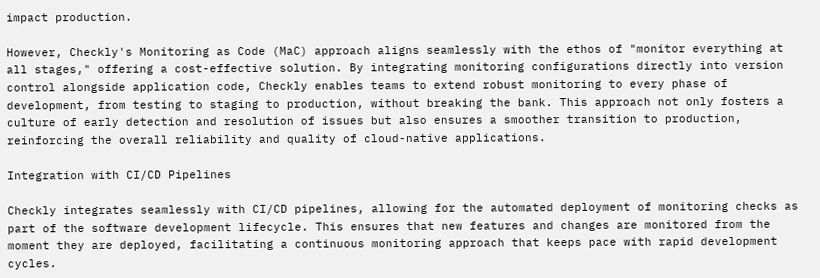impact production.

However, Checkly's Monitoring as Code (MaC) approach aligns seamlessly with the ethos of "monitor everything at all stages," offering a cost-effective solution. By integrating monitoring configurations directly into version control alongside application code, Checkly enables teams to extend robust monitoring to every phase of development, from testing to staging to production, without breaking the bank. This approach not only fosters a culture of early detection and resolution of issues but also ensures a smoother transition to production, reinforcing the overall reliability and quality of cloud-native applications.

Integration with CI/CD Pipelines

Checkly integrates seamlessly with CI/CD pipelines, allowing for the automated deployment of monitoring checks as part of the software development lifecycle. This ensures that new features and changes are monitored from the moment they are deployed, facilitating a continuous monitoring approach that keeps pace with rapid development cycles.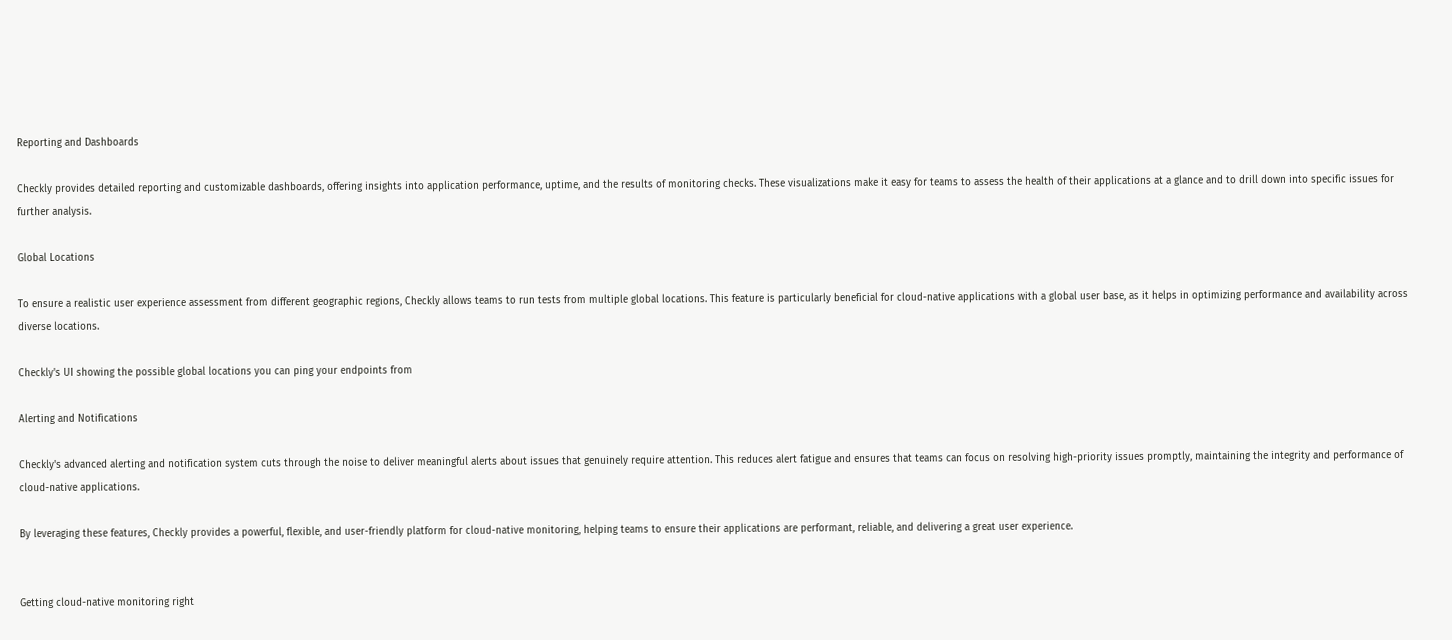Reporting and Dashboards

Checkly provides detailed reporting and customizable dashboards, offering insights into application performance, uptime, and the results of monitoring checks. These visualizations make it easy for teams to assess the health of their applications at a glance and to drill down into specific issues for further analysis.

Global Locations

To ensure a realistic user experience assessment from different geographic regions, Checkly allows teams to run tests from multiple global locations. This feature is particularly beneficial for cloud-native applications with a global user base, as it helps in optimizing performance and availability across diverse locations.

Checkly's UI showing the possible global locations you can ping your endpoints from

Alerting and Notifications

Checkly's advanced alerting and notification system cuts through the noise to deliver meaningful alerts about issues that genuinely require attention. This reduces alert fatigue and ensures that teams can focus on resolving high-priority issues promptly, maintaining the integrity and performance of cloud-native applications.

By leveraging these features, Checkly provides a powerful, flexible, and user-friendly platform for cloud-native monitoring, helping teams to ensure their applications are performant, reliable, and delivering a great user experience.


Getting cloud-native monitoring right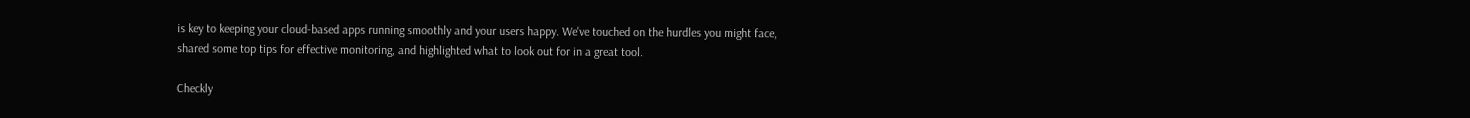is key to keeping your cloud-based apps running smoothly and your users happy. We've touched on the hurdles you might face, shared some top tips for effective monitoring, and highlighted what to look out for in a great tool.

Checkly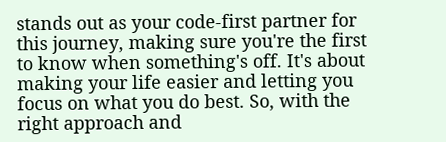stands out as your code-first partner for this journey, making sure you're the first to know when something's off. It's about making your life easier and letting you focus on what you do best. So, with the right approach and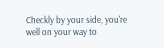Checkly by your side, you're well on your way to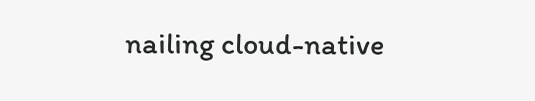nailing cloud-native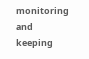monitoring and keeping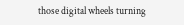those digital wheels turning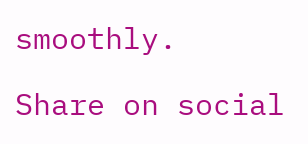smoothly.

Share on social